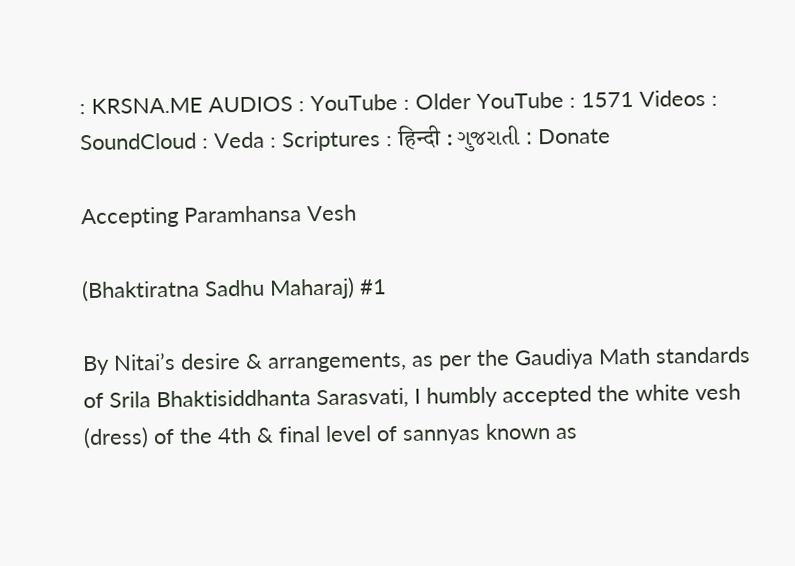: KRSNA.ME AUDIOS : YouTube : Older YouTube : 1571 Videos : SoundCloud : Veda : Scriptures : हिन्दी : ગુજરાતી : Donate

Accepting Paramhansa Vesh

(Bhaktiratna Sadhu Maharaj) #1

By Nitai’s desire & arrangements, as per the Gaudiya Math standards of Srila Bhaktisiddhanta Sarasvati, I humbly accepted the white vesh (dress) of the 4th & final level of sannyas known as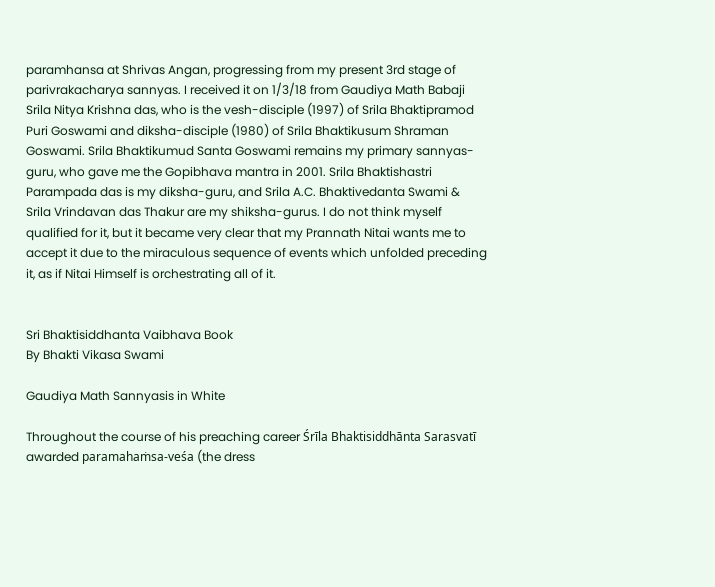paramhansa at Shrivas Angan, progressing from my present 3rd stage of parivrakacharya sannyas. I received it on 1/3/18 from Gaudiya Math Babaji Srila Nitya Krishna das, who is the vesh-disciple (1997) of Srila Bhaktipramod Puri Goswami and diksha-disciple (1980) of Srila Bhaktikusum Shraman Goswami. Srila Bhaktikumud Santa Goswami remains my primary sannyas-guru, who gave me the Gopibhava mantra in 2001. Srila Bhaktishastri Parampada das is my diksha-guru, and Srila A.C. Bhaktivedanta Swami & Srila Vrindavan das Thakur are my shiksha-gurus. I do not think myself qualified for it, but it became very clear that my Prannath Nitai wants me to accept it due to the miraculous sequence of events which unfolded preceding it, as if Nitai Himself is orchestrating all of it.


Sri Bhaktisiddhanta Vaibhava Book
By Bhakti Vikasa Swami

Gaudiya Math Sannyasis in White

Throughout the course of his preaching career Śrīla Bhaktisiddhānta Sarasvatī awarded paramahaṁsa-veśa (the dress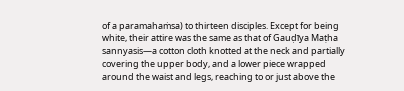of a paramahaṁsa) to thirteen disciples. Except for being white, their attire was the same as that of Gauḍīya Maṭha sannyasis—a cotton cloth knotted at the neck and partially covering the upper body, and a lower piece wrapped around the waist and legs, reaching to or just above the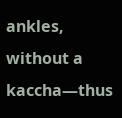ankles, without a kaccha—thus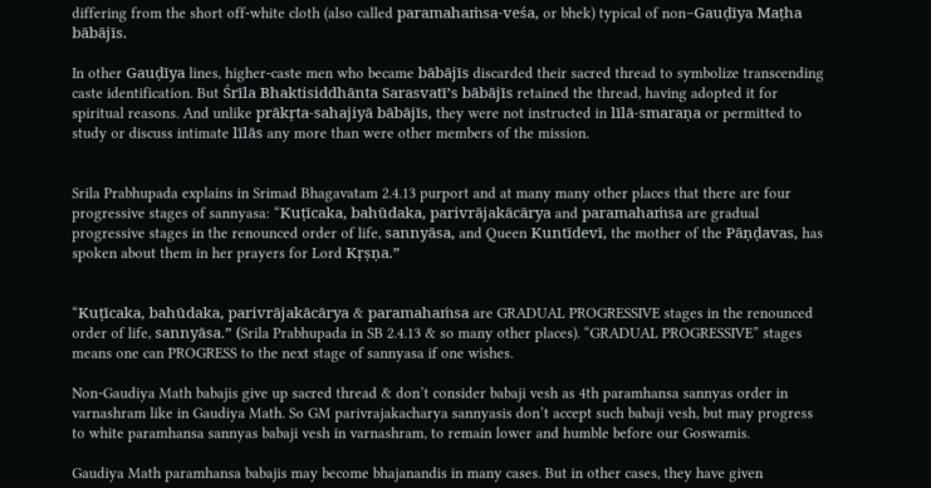differing from the short off-white cloth (also called paramahaṁsa-veśa, or bhek) typical of non–Gauḍīya Maṭha bābājīs.

In other Gauḍīya lines, higher-caste men who became bābājīs discarded their sacred thread to symbolize transcending caste identification. But Śrīla Bhaktisiddhānta Sarasvatī’s bābājīs retained the thread, having adopted it for spiritual reasons. And unlike prākṛta-sahajiyā bābājīs, they were not instructed in līlā-smaraṇa or permitted to study or discuss intimate līlās any more than were other members of the mission.


Srila Prabhupada explains in Srimad Bhagavatam 2.4.13 purport and at many many other places that there are four progressive stages of sannyasa: “Kuṭīcaka, bahūdaka, parivrājakācārya and paramahaṁsa are gradual progressive stages in the renounced order of life, sannyāsa, and Queen Kuntīdevī, the mother of the Pāṇḍavas, has spoken about them in her prayers for Lord Kṛṣṇa.”


“Kuṭīcaka, bahūdaka, parivrājakācārya & paramahaṁsa are GRADUAL PROGRESSIVE stages in the renounced order of life, sannyāsa.” (Srila Prabhupada in SB 2.4.13 & so many other places). “GRADUAL PROGRESSIVE” stages means one can PROGRESS to the next stage of sannyasa if one wishes.

Non-Gaudiya Math babajis give up sacred thread & don’t consider babaji vesh as 4th paramhansa sannyas order in varnashram like in Gaudiya Math. So GM parivrajakacharya sannyasis don’t accept such babaji vesh, but may progress to white paramhansa sannyas babaji vesh in varnashram, to remain lower and humble before our Goswamis.

Gaudiya Math paramhansa babajis may become bhajanandis in many cases. But in other cases, they have given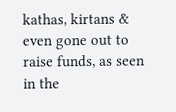kathas, kirtans & even gone out to raise funds, as seen in the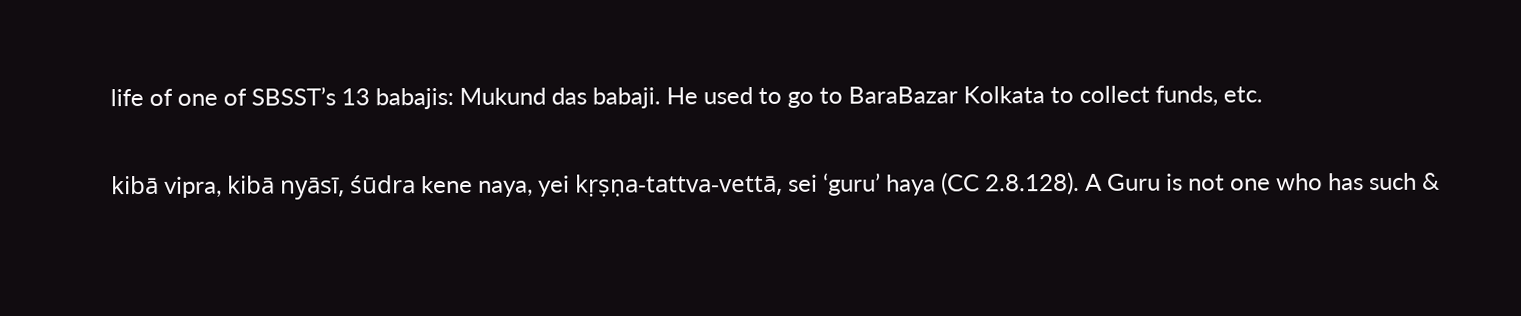life of one of SBSST’s 13 babajis: Mukund das babaji. He used to go to BaraBazar Kolkata to collect funds, etc.

kibā vipra, kibā nyāsī, śūdra kene naya, yei kṛṣṇa-tattva-vettā, sei ‘guru’ haya (CC 2.8.128). A Guru is not one who has such &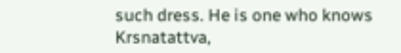such dress. He is one who knows Krsnatattva,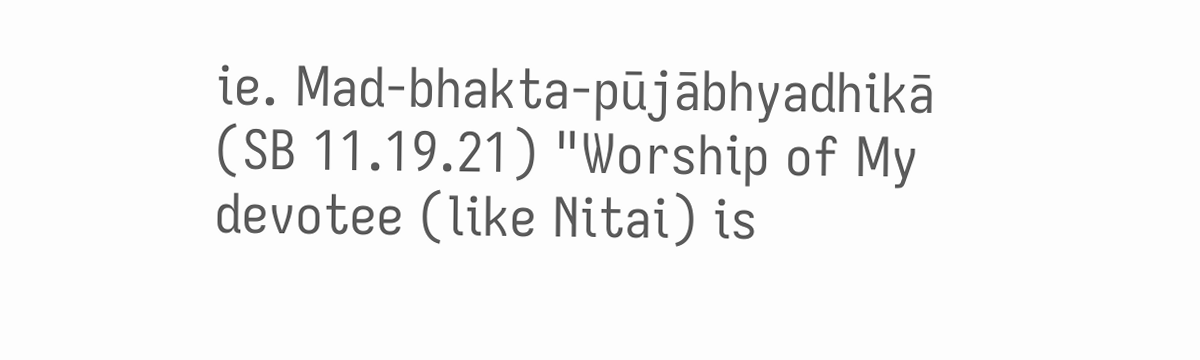ie. Mad-bhakta-pūjābhyadhikā (SB 11.19.21) "Worship of My devotee (like Nitai) is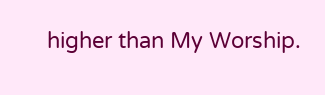higher than My Worship.